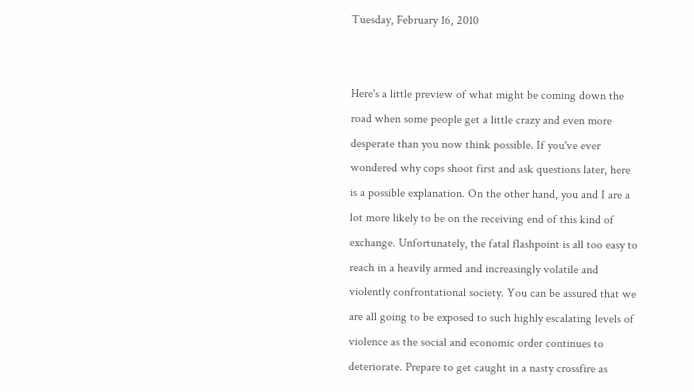Tuesday, February 16, 2010


Here's a little preview of what might be coming down the road when some people get a little crazy and even more desperate than you now think possible. If you've ever wondered why cops shoot first and ask questions later, here is a possible explanation. On the other hand, you and I are a lot more likely to be on the receiving end of this kind of exchange. Unfortunately, the fatal flashpoint is all too easy to reach in a heavily armed and increasingly volatile and violently confrontational society. You can be assured that we are all going to be exposed to such highly escalating levels of violence as the social and economic order continues to deteriorate. Prepare to get caught in a nasty crossfire as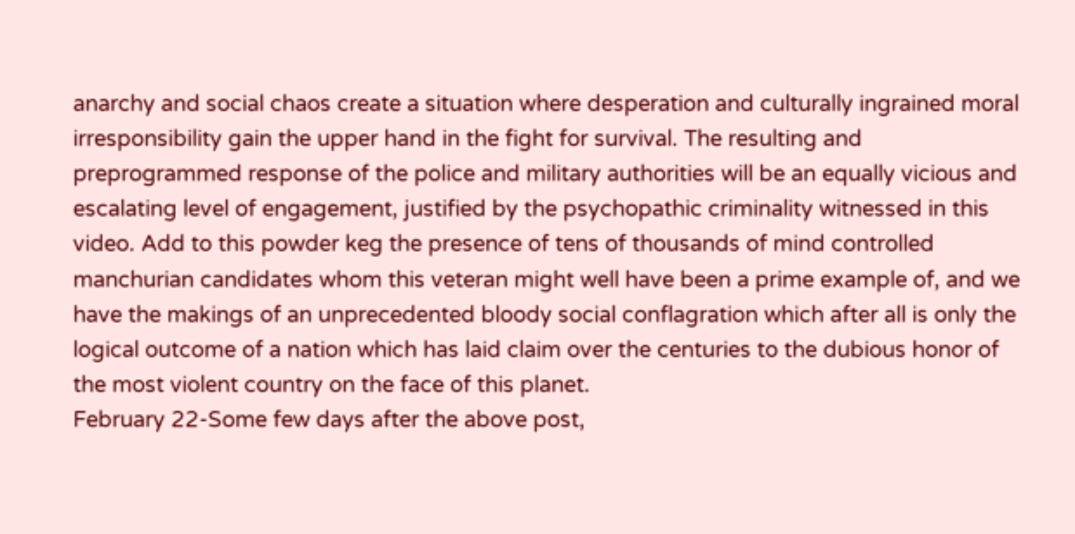anarchy and social chaos create a situation where desperation and culturally ingrained moral irresponsibility gain the upper hand in the fight for survival. The resulting and preprogrammed response of the police and military authorities will be an equally vicious and escalating level of engagement, justified by the psychopathic criminality witnessed in this video. Add to this powder keg the presence of tens of thousands of mind controlled manchurian candidates whom this veteran might well have been a prime example of, and we have the makings of an unprecedented bloody social conflagration which after all is only the logical outcome of a nation which has laid claim over the centuries to the dubious honor of the most violent country on the face of this planet.
February 22-Some few days after the above post,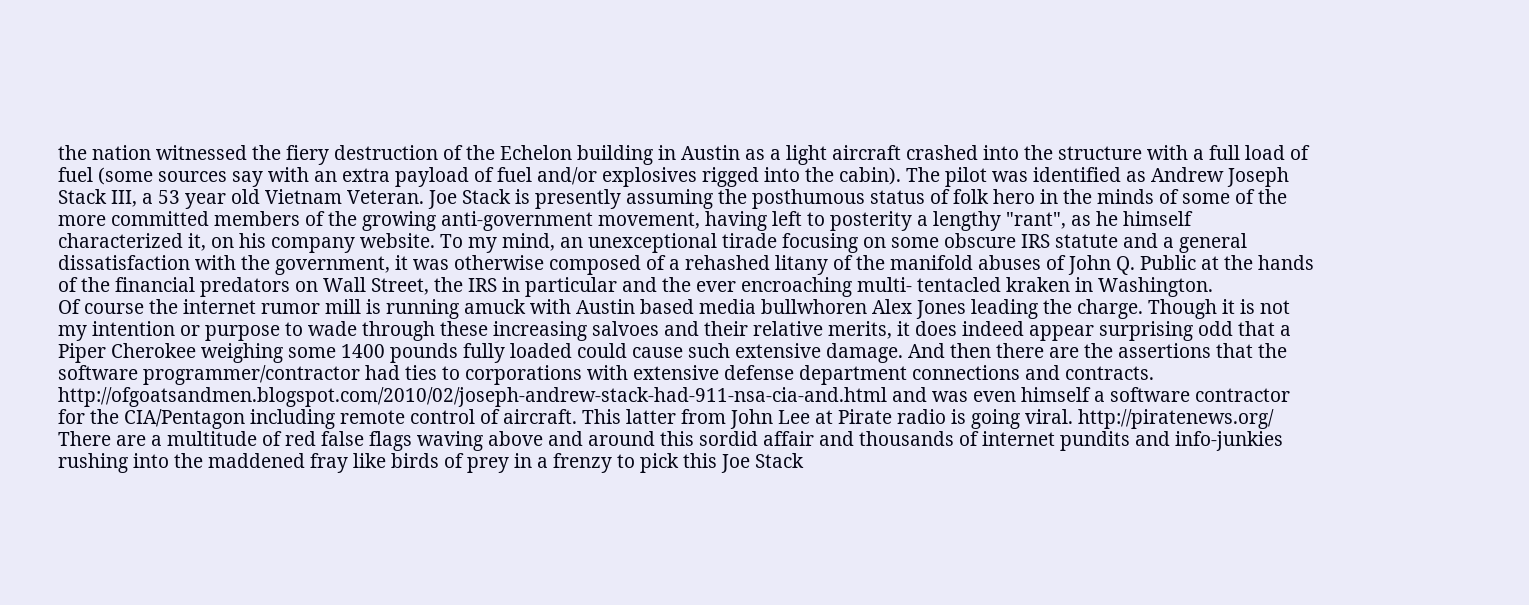the nation witnessed the fiery destruction of the Echelon building in Austin as a light aircraft crashed into the structure with a full load of fuel (some sources say with an extra payload of fuel and/or explosives rigged into the cabin). The pilot was identified as Andrew Joseph Stack III, a 53 year old Vietnam Veteran. Joe Stack is presently assuming the posthumous status of folk hero in the minds of some of the more committed members of the growing anti-government movement, having left to posterity a lengthy "rant", as he himself characterized it, on his company website. To my mind, an unexceptional tirade focusing on some obscure IRS statute and a general dissatisfaction with the government, it was otherwise composed of a rehashed litany of the manifold abuses of John Q. Public at the hands of the financial predators on Wall Street, the IRS in particular and the ever encroaching multi- tentacled kraken in Washington.
Of course the internet rumor mill is running amuck with Austin based media bullwhoren Alex Jones leading the charge. Though it is not my intention or purpose to wade through these increasing salvoes and their relative merits, it does indeed appear surprising odd that a Piper Cherokee weighing some 1400 pounds fully loaded could cause such extensive damage. And then there are the assertions that the software programmer/contractor had ties to corporations with extensive defense department connections and contracts. http://ofgoatsandmen.blogspot.com/2010/02/joseph-andrew-stack-had-911-nsa-cia-and.html and was even himself a software contractor for the CIA/Pentagon including remote control of aircraft. This latter from John Lee at Pirate radio is going viral. http://piratenews.org/
There are a multitude of red false flags waving above and around this sordid affair and thousands of internet pundits and info-junkies rushing into the maddened fray like birds of prey in a frenzy to pick this Joe Stack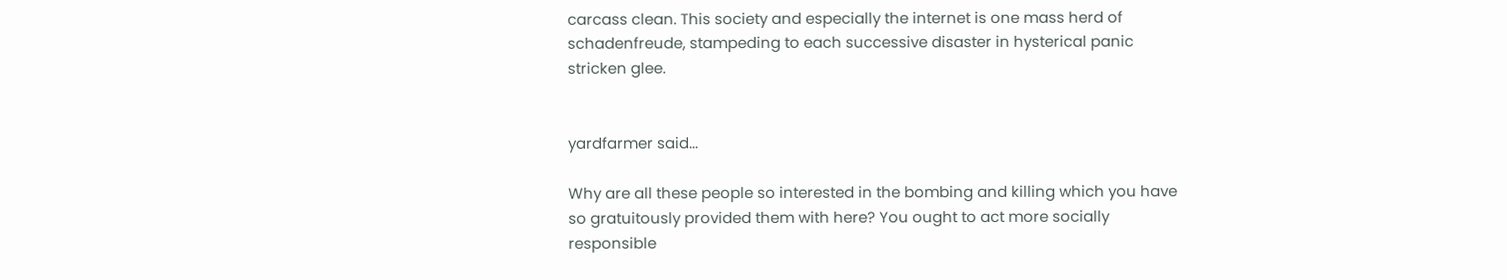carcass clean. This society and especially the internet is one mass herd of schadenfreude, stampeding to each successive disaster in hysterical panic stricken glee.


yardfarmer said...

Why are all these people so interested in the bombing and killing which you have so gratuitously provided them with here? You ought to act more socially responsible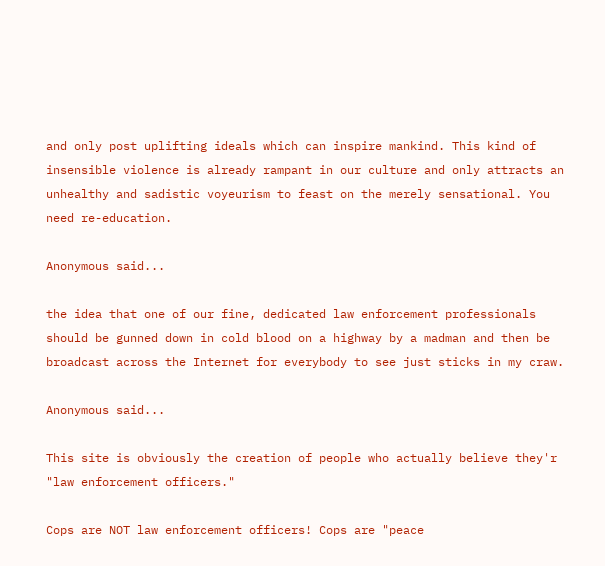and only post uplifting ideals which can inspire mankind. This kind of insensible violence is already rampant in our culture and only attracts an unhealthy and sadistic voyeurism to feast on the merely sensational. You need re-education.

Anonymous said...

the idea that one of our fine, dedicated law enforcement professionals should be gunned down in cold blood on a highway by a madman and then be broadcast across the Internet for everybody to see just sticks in my craw.

Anonymous said...

This site is obviously the creation of people who actually believe they'r "law enforcement officers."

Cops are NOT law enforcement officers! Cops are "peace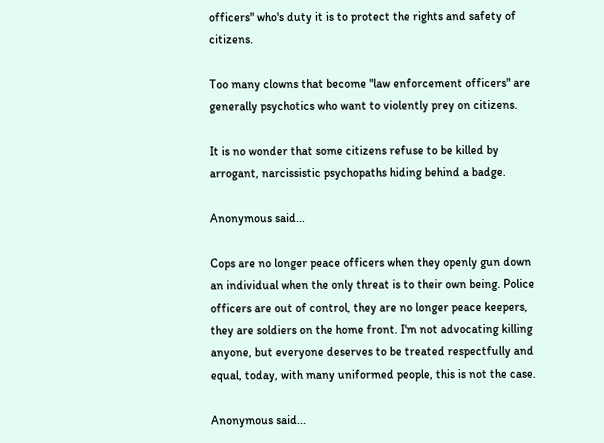officers" who's duty it is to protect the rights and safety of citizens.

Too many clowns that become "law enforcement officers" are generally psychotics who want to violently prey on citizens.

It is no wonder that some citizens refuse to be killed by arrogant, narcissistic psychopaths hiding behind a badge.

Anonymous said...

Cops are no longer peace officers when they openly gun down an individual when the only threat is to their own being. Police officers are out of control, they are no longer peace keepers, they are soldiers on the home front. I'm not advocating killing anyone, but everyone deserves to be treated respectfully and equal, today, with many uniformed people, this is not the case.

Anonymous said...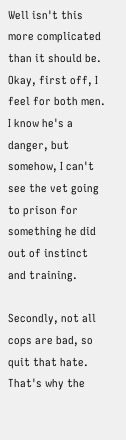Well isn't this more complicated than it should be.
Okay, first off, I feel for both men. I know he's a danger, but somehow, I can't see the vet going to prison for something he did out of instinct and training.

Secondly, not all cops are bad, so quit that hate. That's why the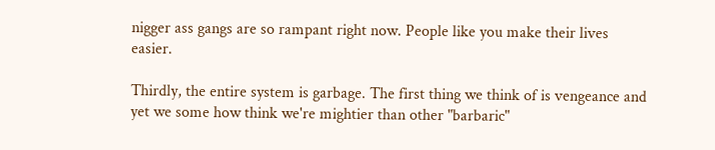nigger ass gangs are so rampant right now. People like you make their lives easier.

Thirdly, the entire system is garbage. The first thing we think of is vengeance and yet we some how think we're mightier than other "barbaric"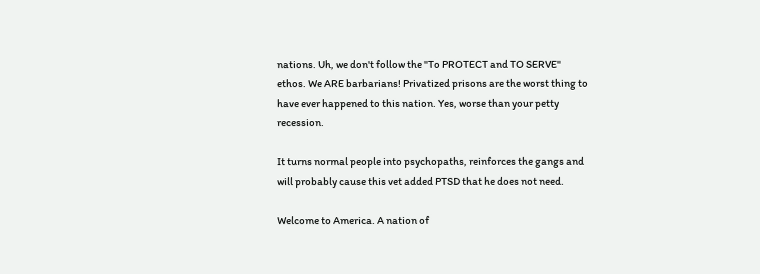nations. Uh, we don't follow the "To PROTECT and TO SERVE" ethos. We ARE barbarians! Privatized prisons are the worst thing to have ever happened to this nation. Yes, worse than your petty recession.

It turns normal people into psychopaths, reinforces the gangs and will probably cause this vet added PTSD that he does not need.

Welcome to America. A nation of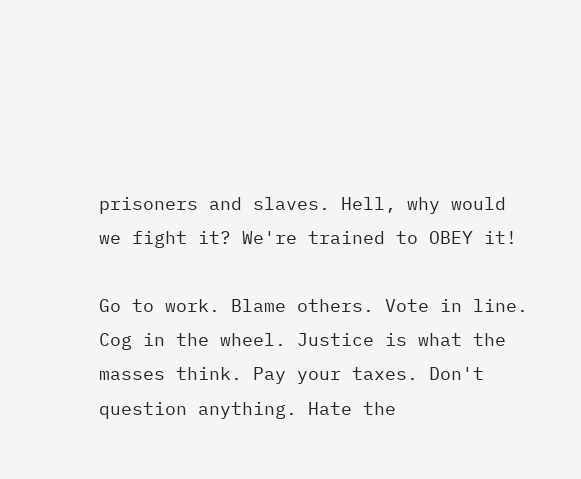prisoners and slaves. Hell, why would we fight it? We're trained to OBEY it!

Go to work. Blame others. Vote in line. Cog in the wheel. Justice is what the masses think. Pay your taxes. Don't question anything. Hate the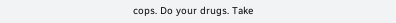cops. Do your drugs. Take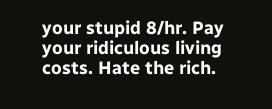your stupid 8/hr. Pay your ridiculous living costs. Hate the rich.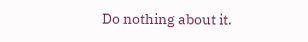Do nothing about it.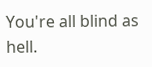You're all blind as hell.